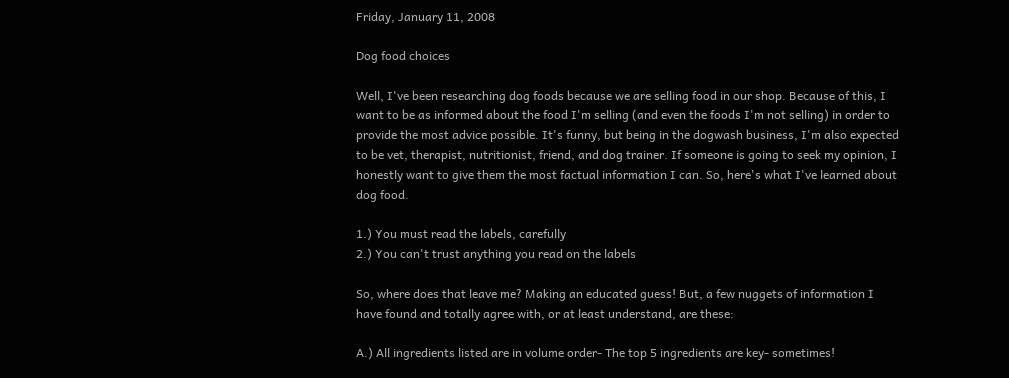Friday, January 11, 2008

Dog food choices

Well, I've been researching dog foods because we are selling food in our shop. Because of this, I want to be as informed about the food I'm selling (and even the foods I'm not selling) in order to provide the most advice possible. It's funny, but being in the dogwash business, I'm also expected to be vet, therapist, nutritionist, friend, and dog trainer. If someone is going to seek my opinion, I honestly want to give them the most factual information I can. So, here's what I've learned about dog food.

1.) You must read the labels, carefully
2.) You can't trust anything you read on the labels

So, where does that leave me? Making an educated guess! But, a few nuggets of information I have found and totally agree with, or at least understand, are these:

A.) All ingredients listed are in volume order- The top 5 ingredients are key- sometimes!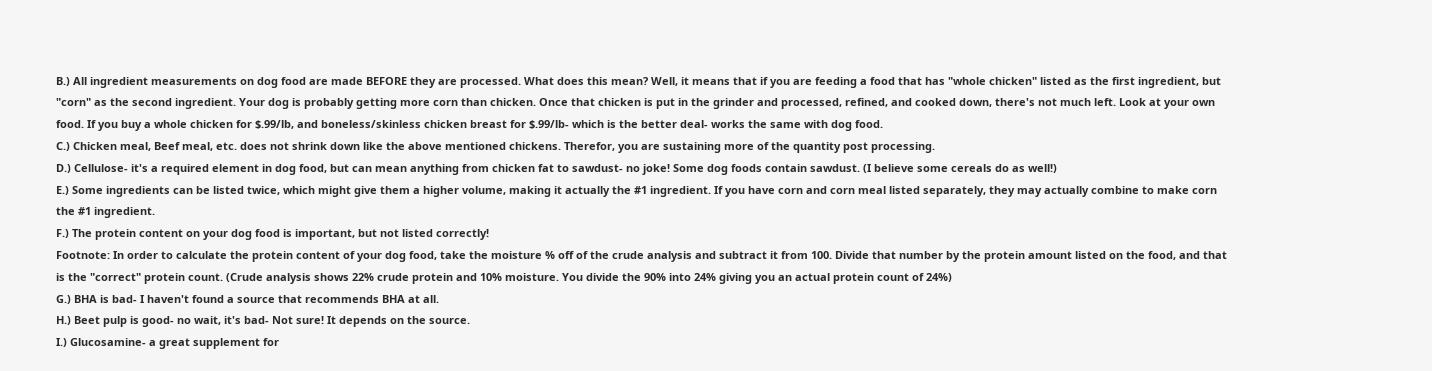B.) All ingredient measurements on dog food are made BEFORE they are processed. What does this mean? Well, it means that if you are feeding a food that has "whole chicken" listed as the first ingredient, but "corn" as the second ingredient. Your dog is probably getting more corn than chicken. Once that chicken is put in the grinder and processed, refined, and cooked down, there's not much left. Look at your own food. If you buy a whole chicken for $.99/lb, and boneless/skinless chicken breast for $.99/lb- which is the better deal- works the same with dog food.
C.) Chicken meal, Beef meal, etc. does not shrink down like the above mentioned chickens. Therefor, you are sustaining more of the quantity post processing.
D.) Cellulose- it's a required element in dog food, but can mean anything from chicken fat to sawdust- no joke! Some dog foods contain sawdust. (I believe some cereals do as well!)
E.) Some ingredients can be listed twice, which might give them a higher volume, making it actually the #1 ingredient. If you have corn and corn meal listed separately, they may actually combine to make corn the #1 ingredient.
F.) The protein content on your dog food is important, but not listed correctly!
Footnote: In order to calculate the protein content of your dog food, take the moisture % off of the crude analysis and subtract it from 100. Divide that number by the protein amount listed on the food, and that is the "correct" protein count. (Crude analysis shows 22% crude protein and 10% moisture. You divide the 90% into 24% giving you an actual protein count of 24%)
G.) BHA is bad- I haven't found a source that recommends BHA at all.
H.) Beet pulp is good- no wait, it's bad- Not sure! It depends on the source.
I.) Glucosamine- a great supplement for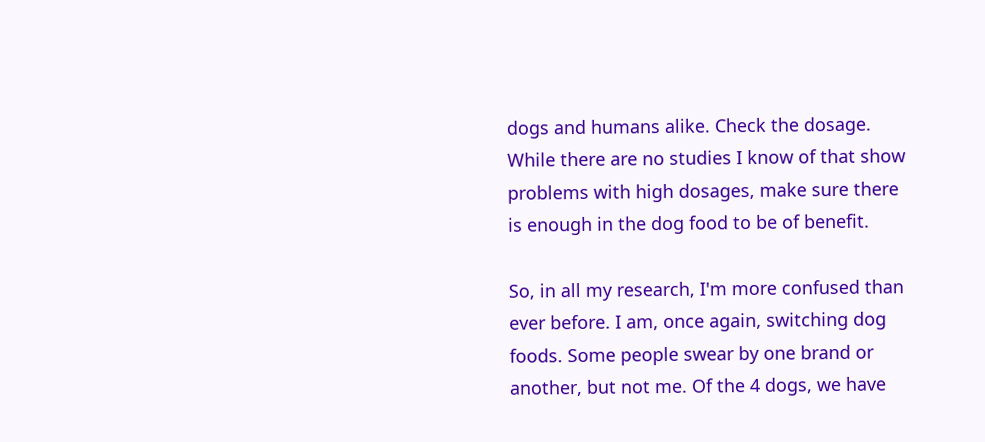dogs and humans alike. Check the dosage. While there are no studies I know of that show problems with high dosages, make sure there is enough in the dog food to be of benefit.

So, in all my research, I'm more confused than ever before. I am, once again, switching dog foods. Some people swear by one brand or another, but not me. Of the 4 dogs, we have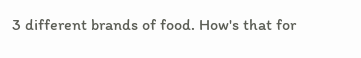3 different brands of food. How's that for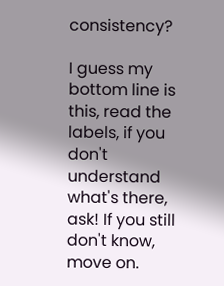consistency?

I guess my bottom line is this, read the labels, if you don't understand what's there, ask! If you still don't know, move on.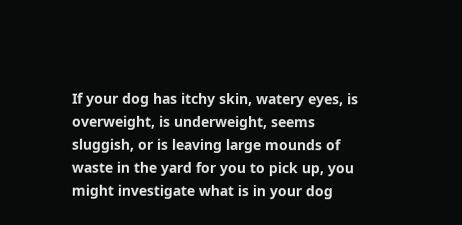If your dog has itchy skin, watery eyes, is overweight, is underweight, seems sluggish, or is leaving large mounds of waste in the yard for you to pick up, you might investigate what is in your dog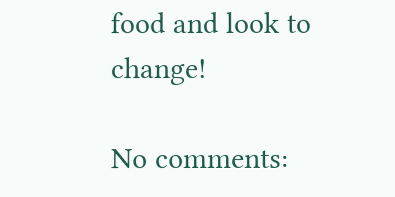food and look to change!

No comments: